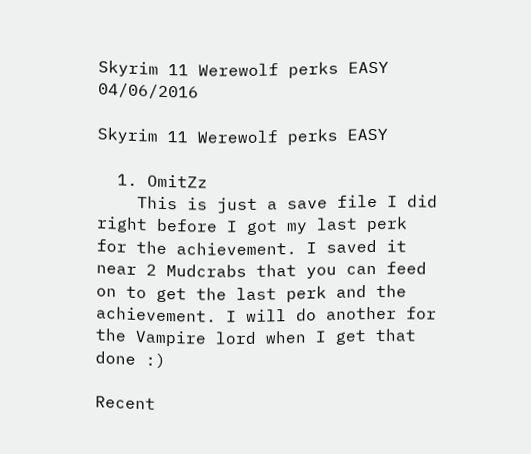Skyrim 11 Werewolf perks EASY 04/06/2016

Skyrim 11 Werewolf perks EASY

  1. OmitZz
    This is just a save file I did right before I got my last perk for the achievement. I saved it near 2 Mudcrabs that you can feed on to get the last perk and the achievement. I will do another for the Vampire lord when I get that done :)

Recent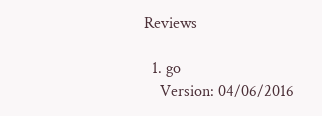Reviews

  1. go
    Version: 04/06/2016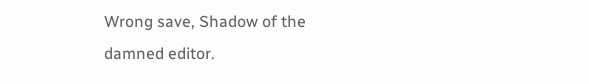Wrong save, Shadow of the damned editor.